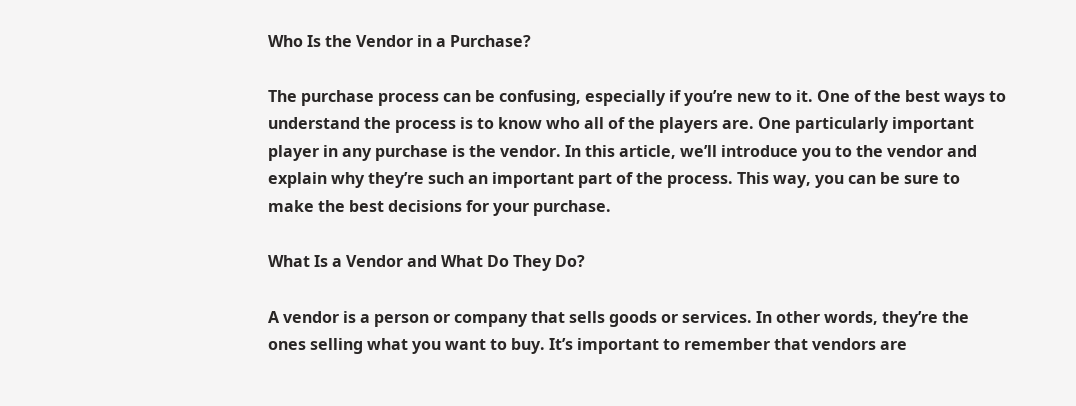Who Is the Vendor in a Purchase?

The purchase process can be confusing, especially if you’re new to it. One of the best ways to understand the process is to know who all of the players are. One particularly important player in any purchase is the vendor. In this article, we’ll introduce you to the vendor and explain why they’re such an important part of the process. This way, you can be sure to make the best decisions for your purchase.

What Is a Vendor and What Do They Do?

A vendor is a person or company that sells goods or services. In other words, they’re the ones selling what you want to buy. It’s important to remember that vendors are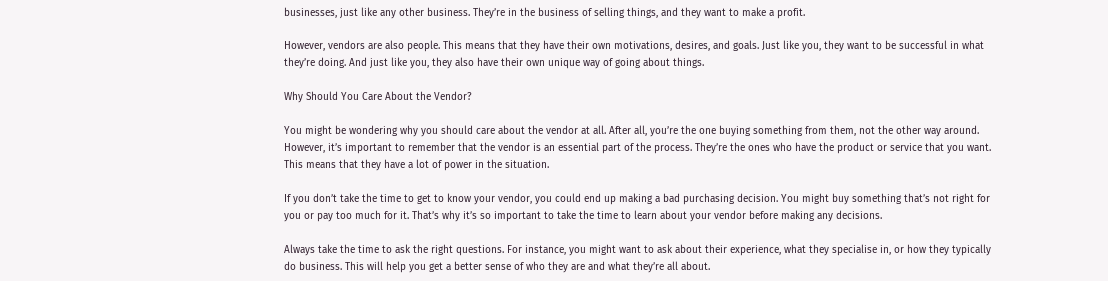businesses, just like any other business. They’re in the business of selling things, and they want to make a profit.

However, vendors are also people. This means that they have their own motivations, desires, and goals. Just like you, they want to be successful in what they’re doing. And just like you, they also have their own unique way of going about things.

Why Should You Care About the Vendor?

You might be wondering why you should care about the vendor at all. After all, you’re the one buying something from them, not the other way around. However, it’s important to remember that the vendor is an essential part of the process. They’re the ones who have the product or service that you want. This means that they have a lot of power in the situation.

If you don’t take the time to get to know your vendor, you could end up making a bad purchasing decision. You might buy something that’s not right for you or pay too much for it. That’s why it’s so important to take the time to learn about your vendor before making any decisions.

Always take the time to ask the right questions. For instance, you might want to ask about their experience, what they specialise in, or how they typically do business. This will help you get a better sense of who they are and what they’re all about.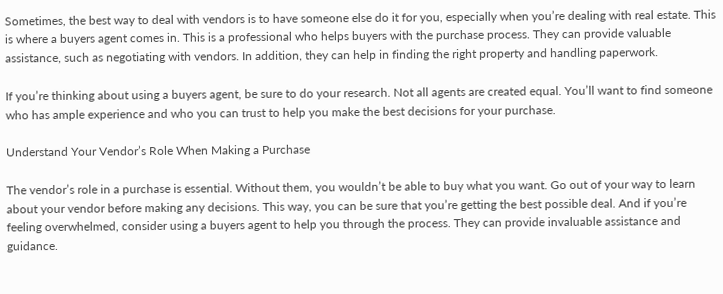Sometimes, the best way to deal with vendors is to have someone else do it for you, especially when you’re dealing with real estate. This is where a buyers agent comes in. This is a professional who helps buyers with the purchase process. They can provide valuable assistance, such as negotiating with vendors. In addition, they can help in finding the right property and handling paperwork.

If you’re thinking about using a buyers agent, be sure to do your research. Not all agents are created equal. You’ll want to find someone who has ample experience and who you can trust to help you make the best decisions for your purchase.

Understand Your Vendor’s Role When Making a Purchase

The vendor’s role in a purchase is essential. Without them, you wouldn’t be able to buy what you want. Go out of your way to learn about your vendor before making any decisions. This way, you can be sure that you’re getting the best possible deal. And if you’re feeling overwhelmed, consider using a buyers agent to help you through the process. They can provide invaluable assistance and guidance.